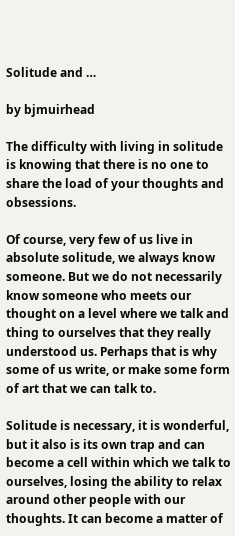Solitude and …

by bjmuirhead

The difficulty with living in solitude is knowing that there is no one to share the load of your thoughts and obsessions.

Of course, very few of us live in absolute solitude, we always know someone. But we do not necessarily know someone who meets our thought on a level where we talk and thing to ourselves that they really understood us. Perhaps that is why some of us write, or make some form of art that we can talk to.

Solitude is necessary, it is wonderful, but it also is its own trap and can become a cell within which we talk to ourselves, losing the ability to relax around other people with our thoughts. It can become a matter of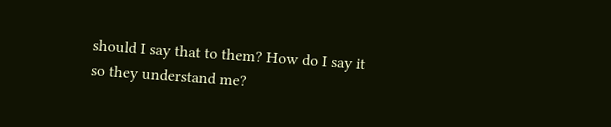should I say that to them? How do I say it so they understand me?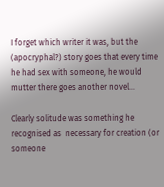I forget which writer it was, but the (apocryphal?) story goes that every time he had sex with someone, he would mutter there goes another novel…

Clearly solitude was something he recognised as  necessary for creation (or someone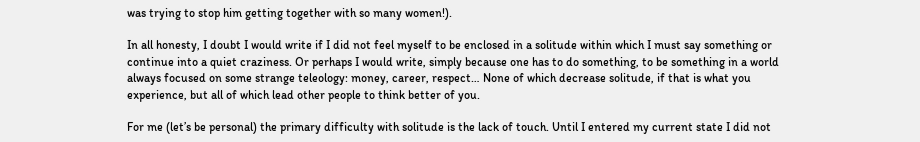was trying to stop him getting together with so many women!).

In all honesty, I doubt I would write if I did not feel myself to be enclosed in a solitude within which I must say something or continue into a quiet craziness. Or perhaps I would write, simply because one has to do something, to be something in a world always focused on some strange teleology: money, career, respect… None of which decrease solitude, if that is what you experience, but all of which lead other people to think better of you.

For me (let’s be personal) the primary difficulty with solitude is the lack of touch. Until I entered my current state I did not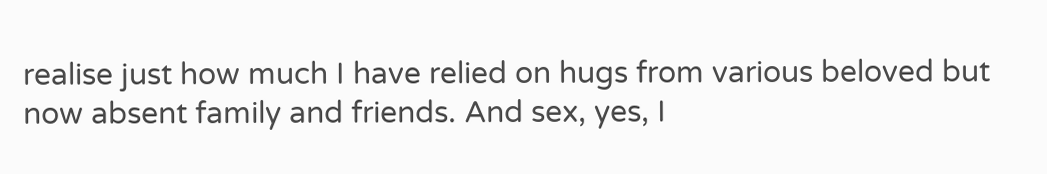realise just how much I have relied on hugs from various beloved but now absent family and friends. And sex, yes, I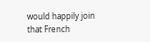would happily join that French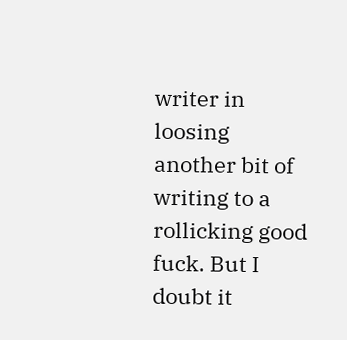writer in loosing another bit of writing to a rollicking good fuck. But I doubt it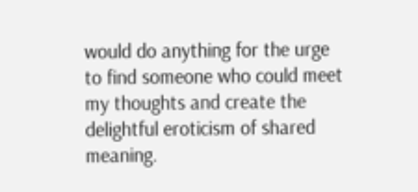would do anything for the urge to find someone who could meet my thoughts and create the delightful eroticism of shared meaning.